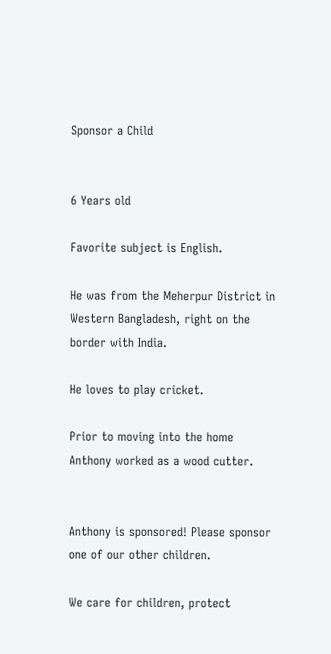Sponsor a Child


6 Years old

Favorite subject is English.

He was from the Meherpur District in Western Bangladesh, right on the border with India.

He loves to play cricket.

Prior to moving into the home Anthony worked as a wood cutter.


Anthony is sponsored! Please sponsor one of our other children.

We care for children, protect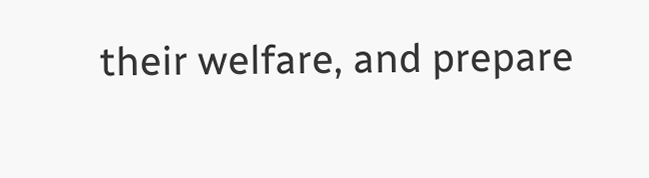their welfare, and prepare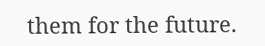them for the future.